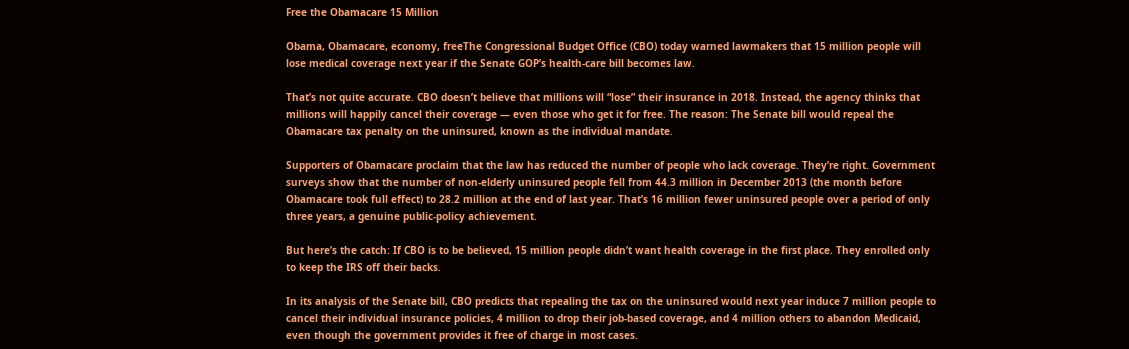Free the Obamacare 15 Million

Obama, Obamacare, economy, freeThe Congressional Budget Office (CBO) today warned lawmakers that 15 million people will lose medical coverage next year if the Senate GOP’s health-care bill becomes law.

That’s not quite accurate. CBO doesn’t believe that millions will “lose” their insurance in 2018. Instead, the agency thinks that millions will happily cancel their coverage — even those who get it for free. The reason: The Senate bill would repeal the Obamacare tax penalty on the uninsured, known as the individual mandate.

Supporters of Obamacare proclaim that the law has reduced the number of people who lack coverage. They’re right. Government surveys show that the number of non-elderly uninsured people fell from 44.3 million in December 2013 (the month before Obamacare took full effect) to 28.2 million at the end of last year. That’s 16 million fewer uninsured people over a period of only three years, a genuine public-policy achievement.

But here’s the catch: If CBO is to be believed, 15 million people didn’t want health coverage in the first place. They enrolled only to keep the IRS off their backs.

In its analysis of the Senate bill, CBO predicts that repealing the tax on the uninsured would next year induce 7 million people to cancel their individual insurance policies, 4 million to drop their job-based coverage, and 4 million others to abandon Medicaid, even though the government provides it free of charge in most cases.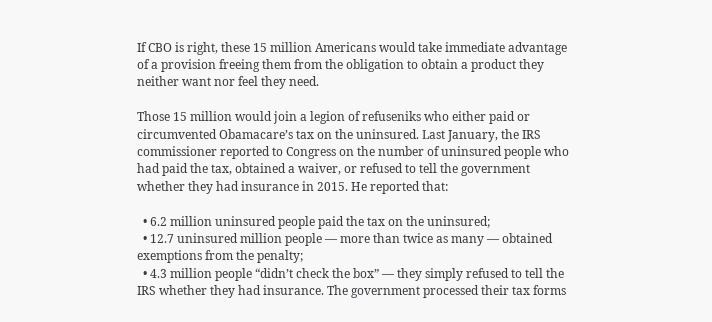If CBO is right, these 15 million Americans would take immediate advantage of a provision freeing them from the obligation to obtain a product they neither want nor feel they need.

Those 15 million would join a legion of refuseniks who either paid or circumvented Obamacare’s tax on the uninsured. Last January, the IRS commissioner reported to Congress on the number of uninsured people who had paid the tax, obtained a waiver, or refused to tell the government whether they had insurance in 2015. He reported that:

  • 6.2 million uninsured people paid the tax on the uninsured;
  • 12.7 uninsured million people — more than twice as many — obtained exemptions from the penalty;
  • 4.3 million people “didn’t check the box” — they simply refused to tell the IRS whether they had insurance. The government processed their tax forms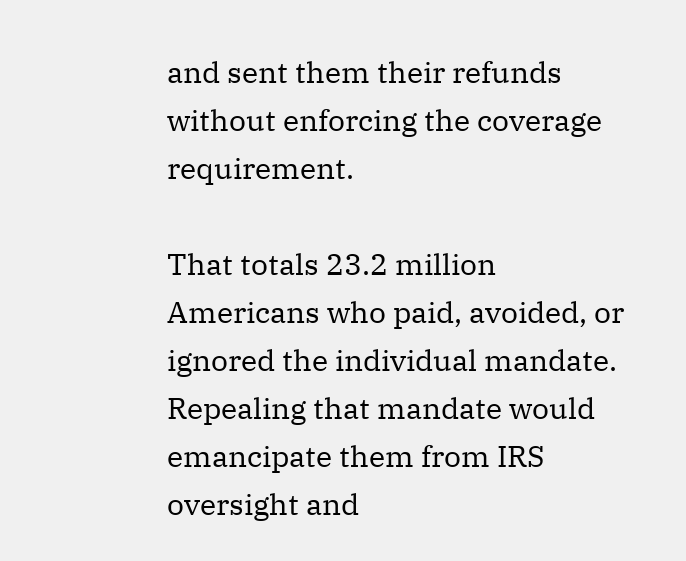and sent them their refunds without enforcing the coverage requirement.

That totals 23.2 million Americans who paid, avoided, or ignored the individual mandate. Repealing that mandate would emancipate them from IRS oversight and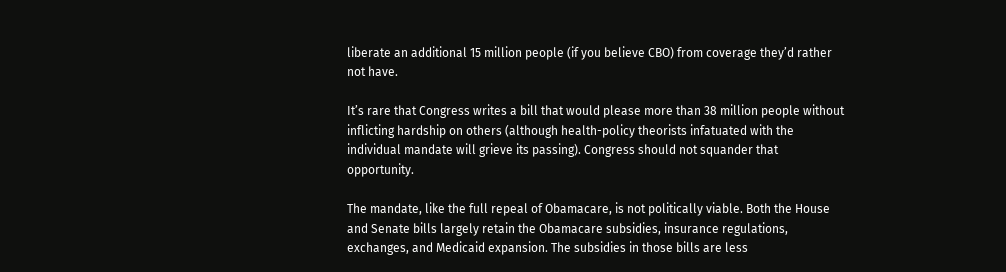liberate an additional 15 million people (if you believe CBO) from coverage they’d rather not have.

It’s rare that Congress writes a bill that would please more than 38 million people without inflicting hardship on others (although health-policy theorists infatuated with the individual mandate will grieve its passing). Congress should not squander that opportunity.

The mandate, like the full repeal of Obamacare, is not politically viable. Both the House and Senate bills largely retain the Obamacare subsidies, insurance regulations, exchanges, and Medicaid expansion. The subsidies in those bills are less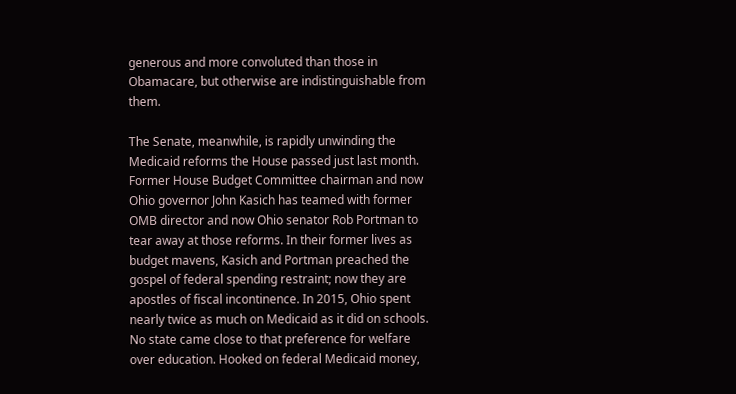generous and more convoluted than those in Obamacare, but otherwise are indistinguishable from them.

The Senate, meanwhile, is rapidly unwinding the Medicaid reforms the House passed just last month. Former House Budget Committee chairman and now Ohio governor John Kasich has teamed with former OMB director and now Ohio senator Rob Portman to tear away at those reforms. In their former lives as budget mavens, Kasich and Portman preached the gospel of federal spending restraint; now they are apostles of fiscal incontinence. In 2015, Ohio spent nearly twice as much on Medicaid as it did on schools. No state came close to that preference for welfare over education. Hooked on federal Medicaid money,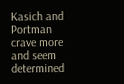Kasich and Portman crave more and seem determined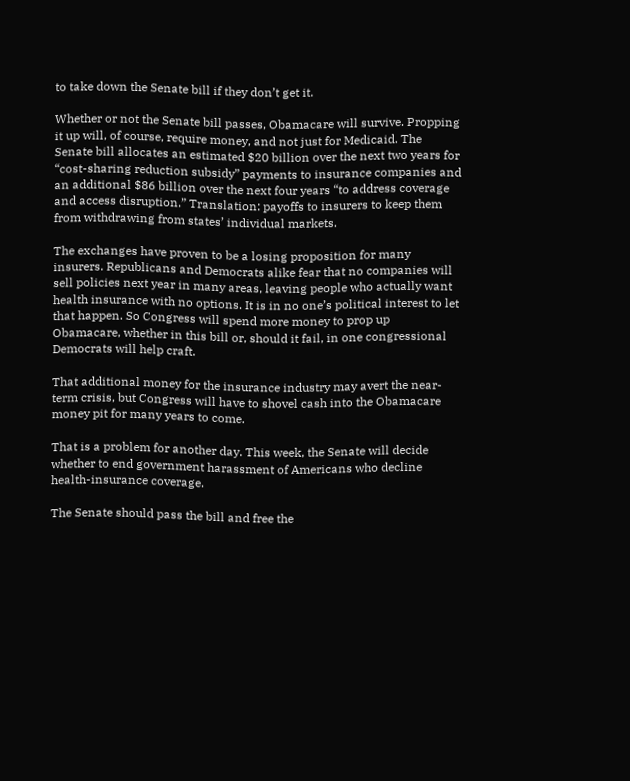to take down the Senate bill if they don’t get it.

Whether or not the Senate bill passes, Obamacare will survive. Propping it up will, of course, require money, and not just for Medicaid. The Senate bill allocates an estimated $20 billion over the next two years for “cost-sharing reduction subsidy” payments to insurance companies and an additional $86 billion over the next four years “to address coverage and access disruption.” Translation: payoffs to insurers to keep them from withdrawing from states’ individual markets.

The exchanges have proven to be a losing proposition for many insurers. Republicans and Democrats alike fear that no companies will sell policies next year in many areas, leaving people who actually want health insurance with no options. It is in no one’s political interest to let that happen. So Congress will spend more money to prop up Obamacare, whether in this bill or, should it fail, in one congressional Democrats will help craft.

That additional money for the insurance industry may avert the near-term crisis, but Congress will have to shovel cash into the Obamacare money pit for many years to come.

That is a problem for another day. This week, the Senate will decide whether to end government harassment of Americans who decline health-insurance coverage.

The Senate should pass the bill and free the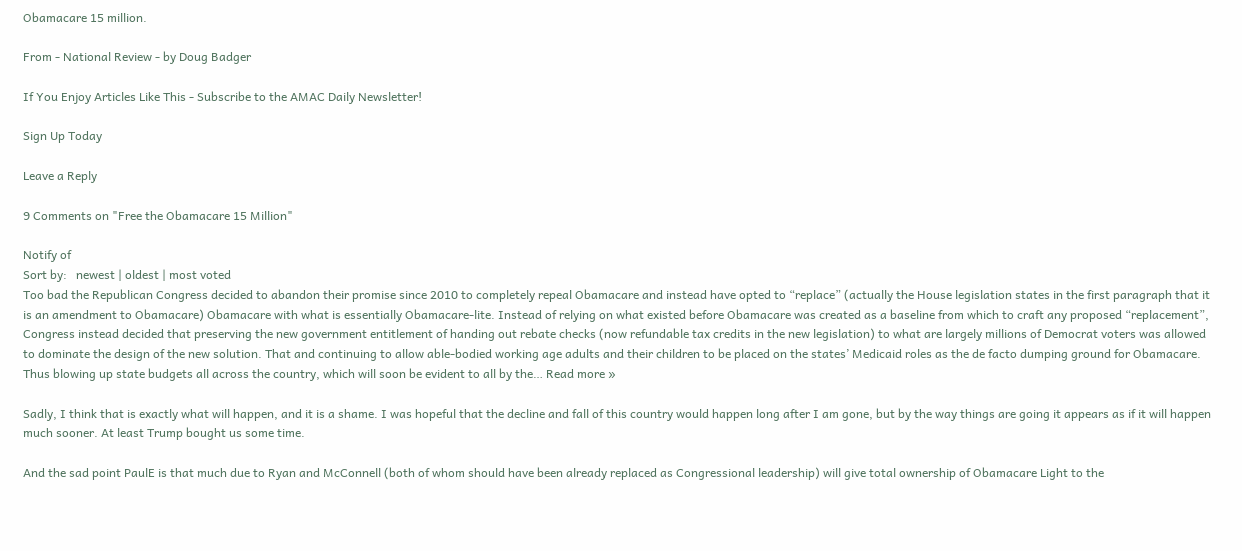Obamacare 15 million.

From - National Review - by Doug Badger

If You Enjoy Articles Like This - Subscribe to the AMAC Daily Newsletter!

Sign Up Today

Leave a Reply

9 Comments on "Free the Obamacare 15 Million"

Notify of
Sort by:   newest | oldest | most voted
Too bad the Republican Congress decided to abandon their promise since 2010 to completely repeal Obamacare and instead have opted to “replace” (actually the House legislation states in the first paragraph that it is an amendment to Obamacare) Obamacare with what is essentially Obamacare-lite. Instead of relying on what existed before Obamacare was created as a baseline from which to craft any proposed “replacement”, Congress instead decided that preserving the new government entitlement of handing out rebate checks (now refundable tax credits in the new legislation) to what are largely millions of Democrat voters was allowed to dominate the design of the new solution. That and continuing to allow able-bodied working age adults and their children to be placed on the states’ Medicaid roles as the de facto dumping ground for Obamacare. Thus blowing up state budgets all across the country, which will soon be evident to all by the… Read more »

Sadly, I think that is exactly what will happen, and it is a shame. I was hopeful that the decline and fall of this country would happen long after I am gone, but by the way things are going it appears as if it will happen much sooner. At least Trump bought us some time.

And the sad point PaulE is that much due to Ryan and McConnell (both of whom should have been already replaced as Congressional leadership) will give total ownership of Obamacare Light to the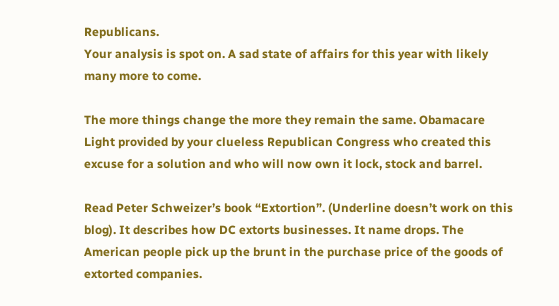Republicans.
Your analysis is spot on. A sad state of affairs for this year with likely many more to come.

The more things change the more they remain the same. Obamacare Light provided by your clueless Republican Congress who created this excuse for a solution and who will now own it lock, stock and barrel.

Read Peter Schweizer’s book “Extortion”. (Underline doesn’t work on this blog). It describes how DC extorts businesses. It name drops. The American people pick up the brunt in the purchase price of the goods of extorted companies.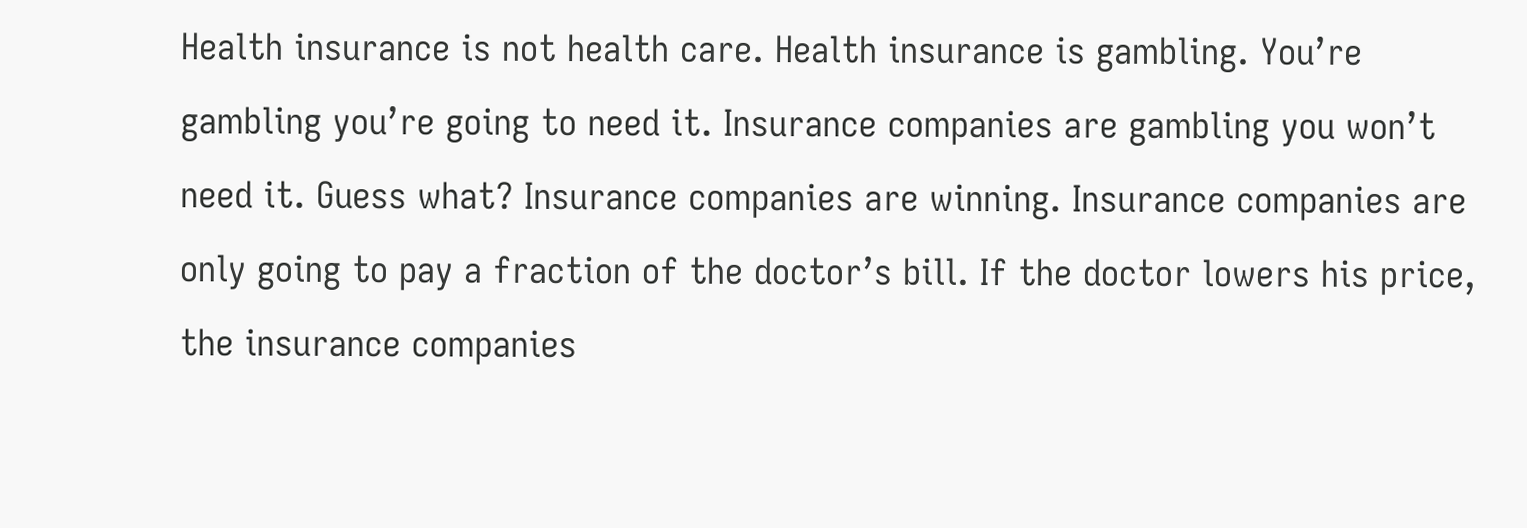Health insurance is not health care. Health insurance is gambling. You’re gambling you’re going to need it. Insurance companies are gambling you won’t need it. Guess what? Insurance companies are winning. Insurance companies are only going to pay a fraction of the doctor’s bill. If the doctor lowers his price, the insurance companies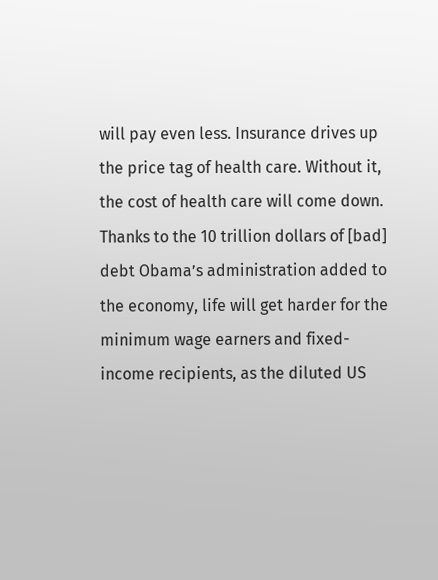will pay even less. Insurance drives up the price tag of health care. Without it, the cost of health care will come down. Thanks to the 10 trillion dollars of [bad] debt Obama’s administration added to the economy, life will get harder for the minimum wage earners and fixed-income recipients, as the diluted US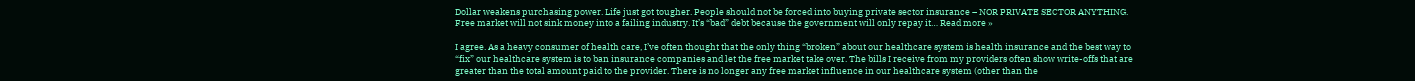Dollar weakens purchasing power. Life just got tougher. People should not be forced into buying private sector insurance – NOR PRIVATE SECTOR ANYTHING. Free market will not sink money into a failing industry. It’s “bad” debt because the government will only repay it… Read more »

I agree. As a heavy consumer of health care, I’ve often thought that the only thing “broken” about our healthcare system is health insurance and the best way to “fix” our healthcare system is to ban insurance companies and let the free market take over. The bills I receive from my providers often show write-offs that are greater than the total amount paid to the provider. There is no longer any free market influence in our healthcare system (other than the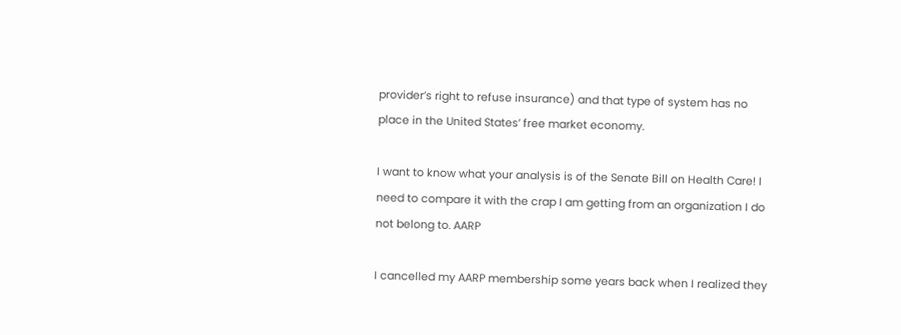provider’s right to refuse insurance) and that type of system has no place in the United States’ free market economy.

I want to know what your analysis is of the Senate Bill on Health Care! I need to compare it with the crap I am getting from an organization I do not belong to. AARP

I cancelled my AARP membership some years back when I realized they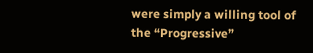were simply a willing tool of the “Progressive”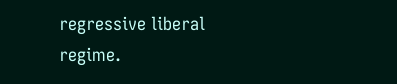regressive liberal regime.